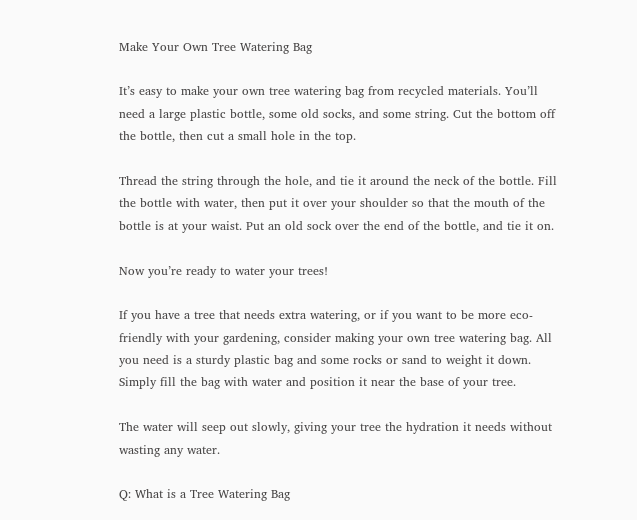Make Your Own Tree Watering Bag

It’s easy to make your own tree watering bag from recycled materials. You’ll need a large plastic bottle, some old socks, and some string. Cut the bottom off the bottle, then cut a small hole in the top.

Thread the string through the hole, and tie it around the neck of the bottle. Fill the bottle with water, then put it over your shoulder so that the mouth of the bottle is at your waist. Put an old sock over the end of the bottle, and tie it on.

Now you’re ready to water your trees!

If you have a tree that needs extra watering, or if you want to be more eco-friendly with your gardening, consider making your own tree watering bag. All you need is a sturdy plastic bag and some rocks or sand to weight it down. Simply fill the bag with water and position it near the base of your tree.

The water will seep out slowly, giving your tree the hydration it needs without wasting any water.

Q: What is a Tree Watering Bag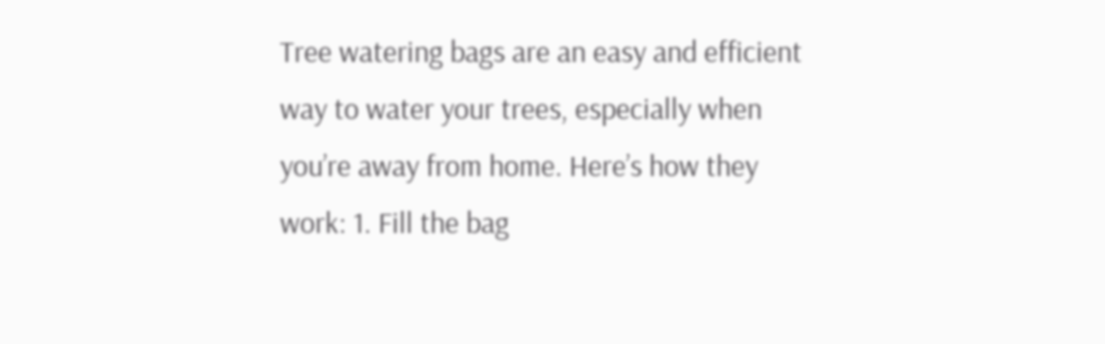Tree watering bags are an easy and efficient way to water your trees, especially when you’re away from home. Here’s how they work: 1. Fill the bag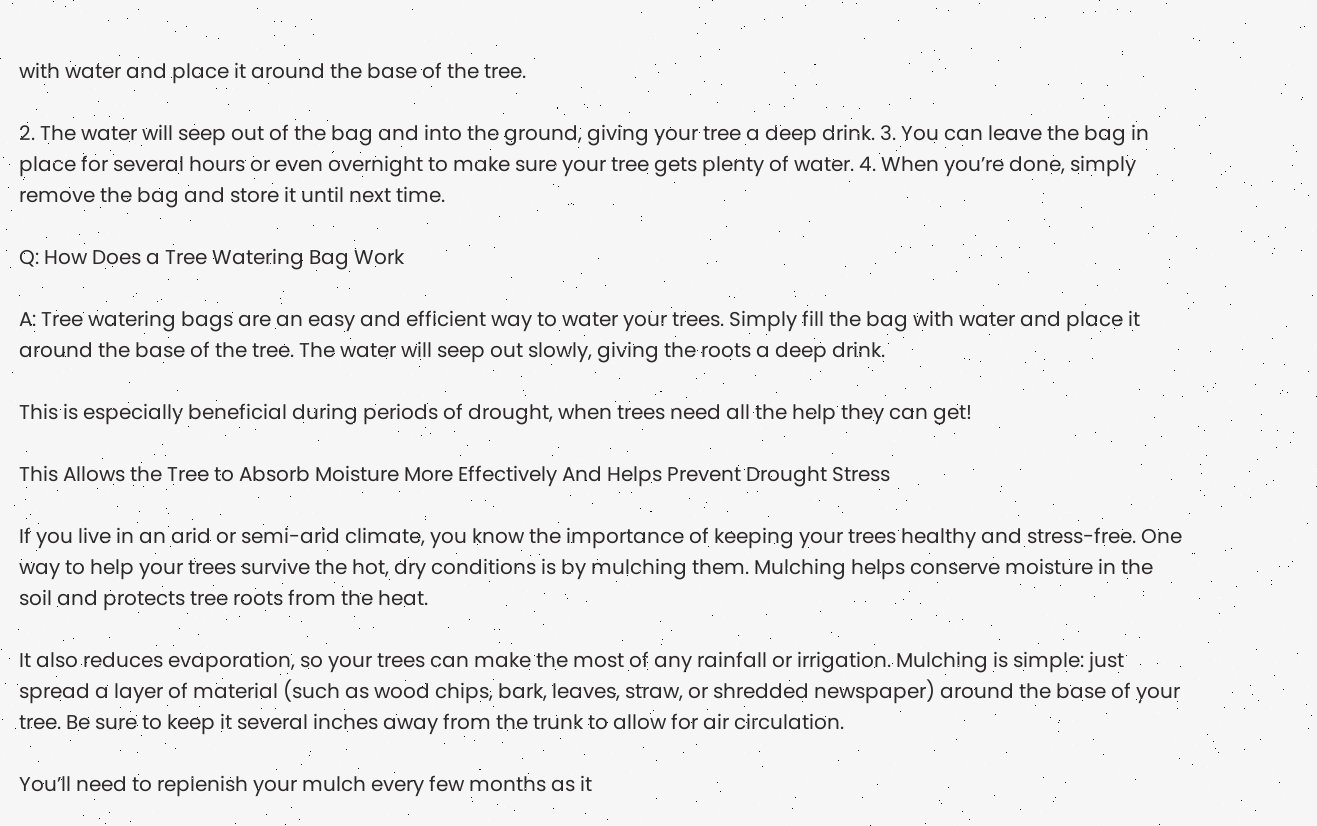with water and place it around the base of the tree.

2. The water will seep out of the bag and into the ground, giving your tree a deep drink. 3. You can leave the bag in place for several hours or even overnight to make sure your tree gets plenty of water. 4. When you’re done, simply remove the bag and store it until next time.

Q: How Does a Tree Watering Bag Work

A: Tree watering bags are an easy and efficient way to water your trees. Simply fill the bag with water and place it around the base of the tree. The water will seep out slowly, giving the roots a deep drink.

This is especially beneficial during periods of drought, when trees need all the help they can get!

This Allows the Tree to Absorb Moisture More Effectively And Helps Prevent Drought Stress

If you live in an arid or semi-arid climate, you know the importance of keeping your trees healthy and stress-free. One way to help your trees survive the hot, dry conditions is by mulching them. Mulching helps conserve moisture in the soil and protects tree roots from the heat.

It also reduces evaporation, so your trees can make the most of any rainfall or irrigation. Mulching is simple: just spread a layer of material (such as wood chips, bark, leaves, straw, or shredded newspaper) around the base of your tree. Be sure to keep it several inches away from the trunk to allow for air circulation.

You’ll need to replenish your mulch every few months as it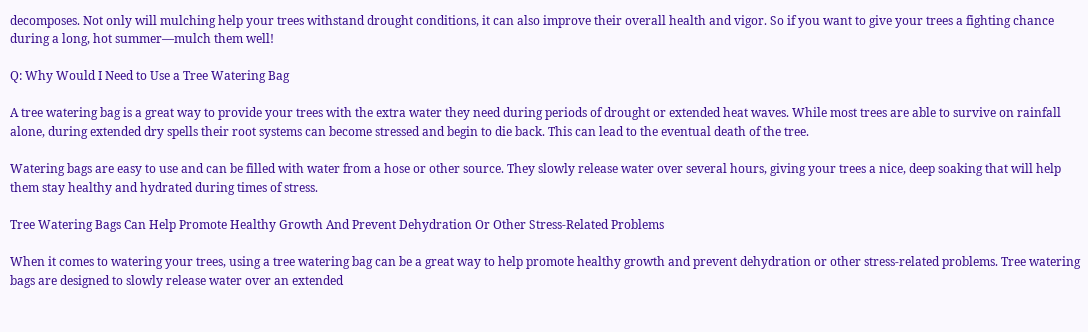decomposes. Not only will mulching help your trees withstand drought conditions, it can also improve their overall health and vigor. So if you want to give your trees a fighting chance during a long, hot summer—mulch them well!

Q: Why Would I Need to Use a Tree Watering Bag

A tree watering bag is a great way to provide your trees with the extra water they need during periods of drought or extended heat waves. While most trees are able to survive on rainfall alone, during extended dry spells their root systems can become stressed and begin to die back. This can lead to the eventual death of the tree.

Watering bags are easy to use and can be filled with water from a hose or other source. They slowly release water over several hours, giving your trees a nice, deep soaking that will help them stay healthy and hydrated during times of stress.

Tree Watering Bags Can Help Promote Healthy Growth And Prevent Dehydration Or Other Stress-Related Problems

When it comes to watering your trees, using a tree watering bag can be a great way to help promote healthy growth and prevent dehydration or other stress-related problems. Tree watering bags are designed to slowly release water over an extended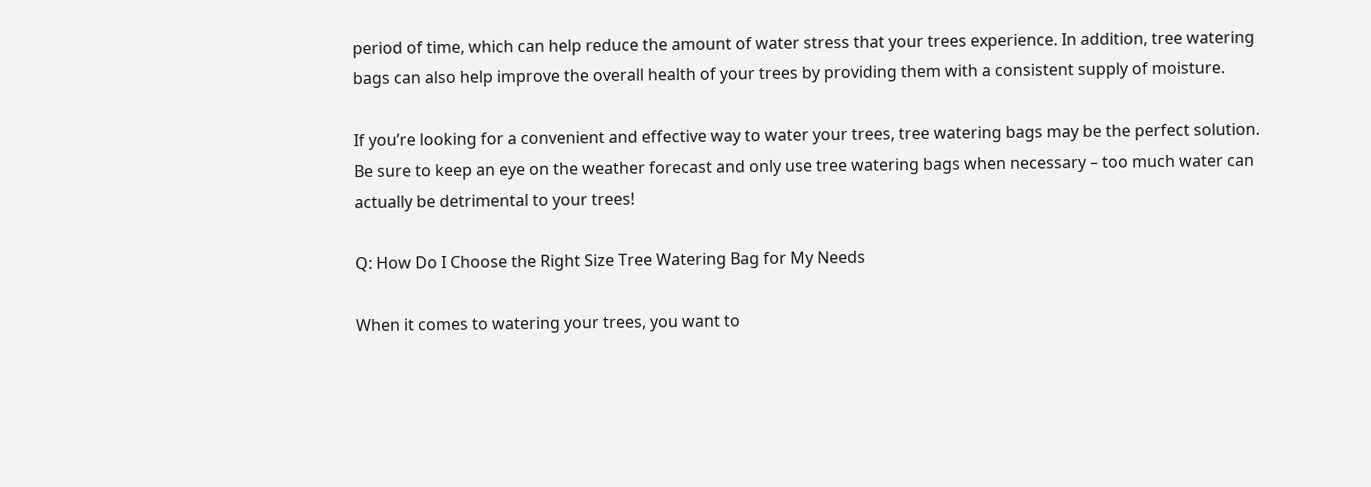period of time, which can help reduce the amount of water stress that your trees experience. In addition, tree watering bags can also help improve the overall health of your trees by providing them with a consistent supply of moisture.

If you’re looking for a convenient and effective way to water your trees, tree watering bags may be the perfect solution. Be sure to keep an eye on the weather forecast and only use tree watering bags when necessary – too much water can actually be detrimental to your trees!

Q: How Do I Choose the Right Size Tree Watering Bag for My Needs

When it comes to watering your trees, you want to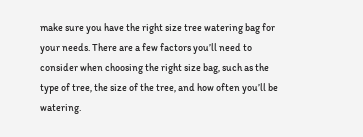make sure you have the right size tree watering bag for your needs. There are a few factors you’ll need to consider when choosing the right size bag, such as the type of tree, the size of the tree, and how often you’ll be watering.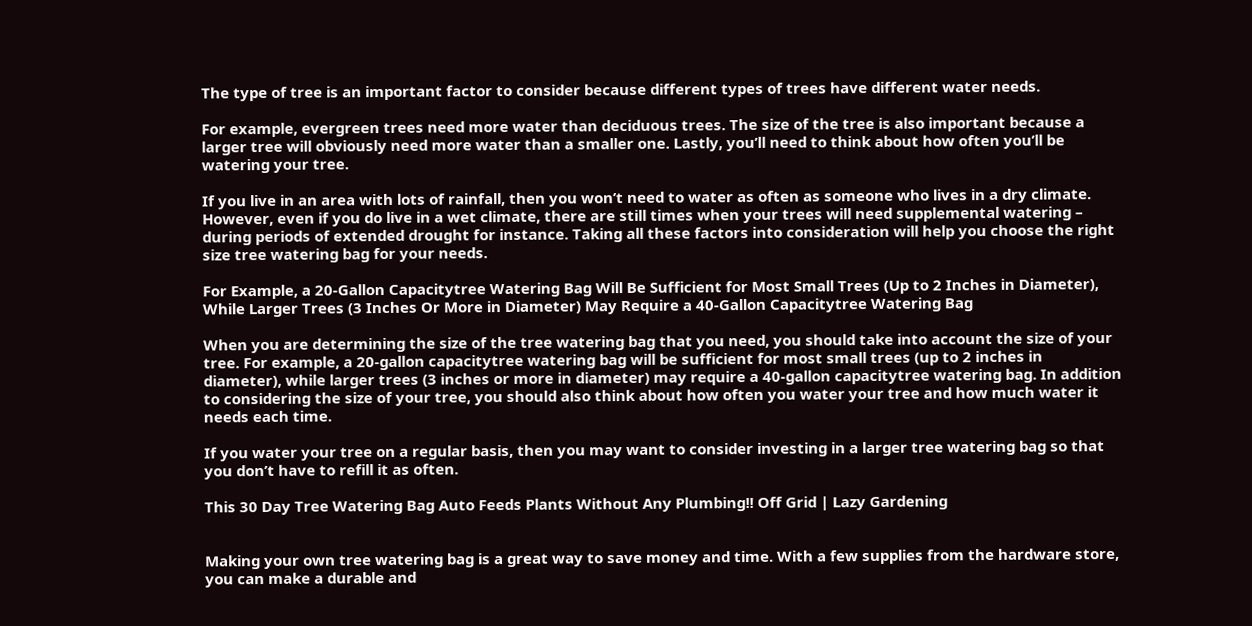The type of tree is an important factor to consider because different types of trees have different water needs.

For example, evergreen trees need more water than deciduous trees. The size of the tree is also important because a larger tree will obviously need more water than a smaller one. Lastly, you’ll need to think about how often you’ll be watering your tree.

If you live in an area with lots of rainfall, then you won’t need to water as often as someone who lives in a dry climate. However, even if you do live in a wet climate, there are still times when your trees will need supplemental watering – during periods of extended drought for instance. Taking all these factors into consideration will help you choose the right size tree watering bag for your needs.

For Example, a 20-Gallon Capacitytree Watering Bag Will Be Sufficient for Most Small Trees (Up to 2 Inches in Diameter), While Larger Trees (3 Inches Or More in Diameter) May Require a 40-Gallon Capacitytree Watering Bag

When you are determining the size of the tree watering bag that you need, you should take into account the size of your tree. For example, a 20-gallon capacitytree watering bag will be sufficient for most small trees (up to 2 inches in diameter), while larger trees (3 inches or more in diameter) may require a 40-gallon capacitytree watering bag. In addition to considering the size of your tree, you should also think about how often you water your tree and how much water it needs each time.

If you water your tree on a regular basis, then you may want to consider investing in a larger tree watering bag so that you don’t have to refill it as often.

This 30 Day Tree Watering Bag Auto Feeds Plants Without Any Plumbing!! Off Grid | Lazy Gardening


Making your own tree watering bag is a great way to save money and time. With a few supplies from the hardware store, you can make a durable and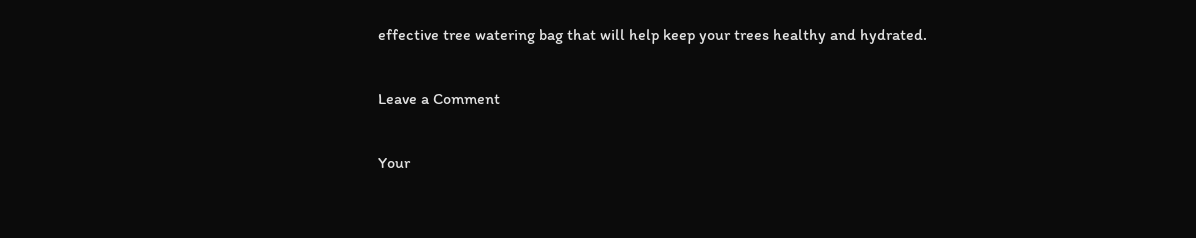effective tree watering bag that will help keep your trees healthy and hydrated.

Leave a Comment

Your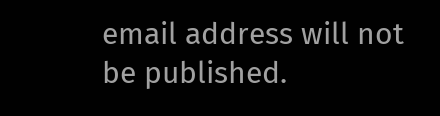email address will not be published.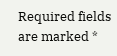Required fields are marked *